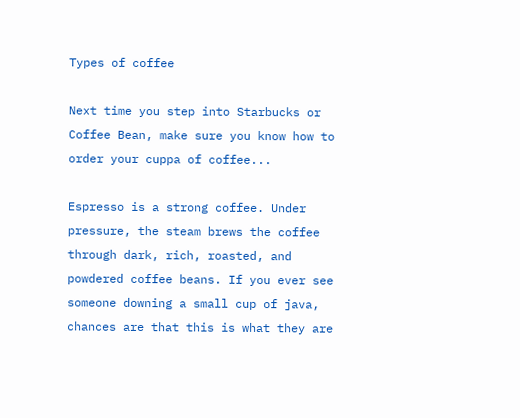Types of coffee

Next time you step into Starbucks or Coffee Bean, make sure you know how to order your cuppa of coffee...

Espresso is a strong coffee. Under pressure, the steam brews the coffee through dark, rich, roasted, and powdered coffee beans. If you ever see someone downing a small cup of java, chances are that this is what they are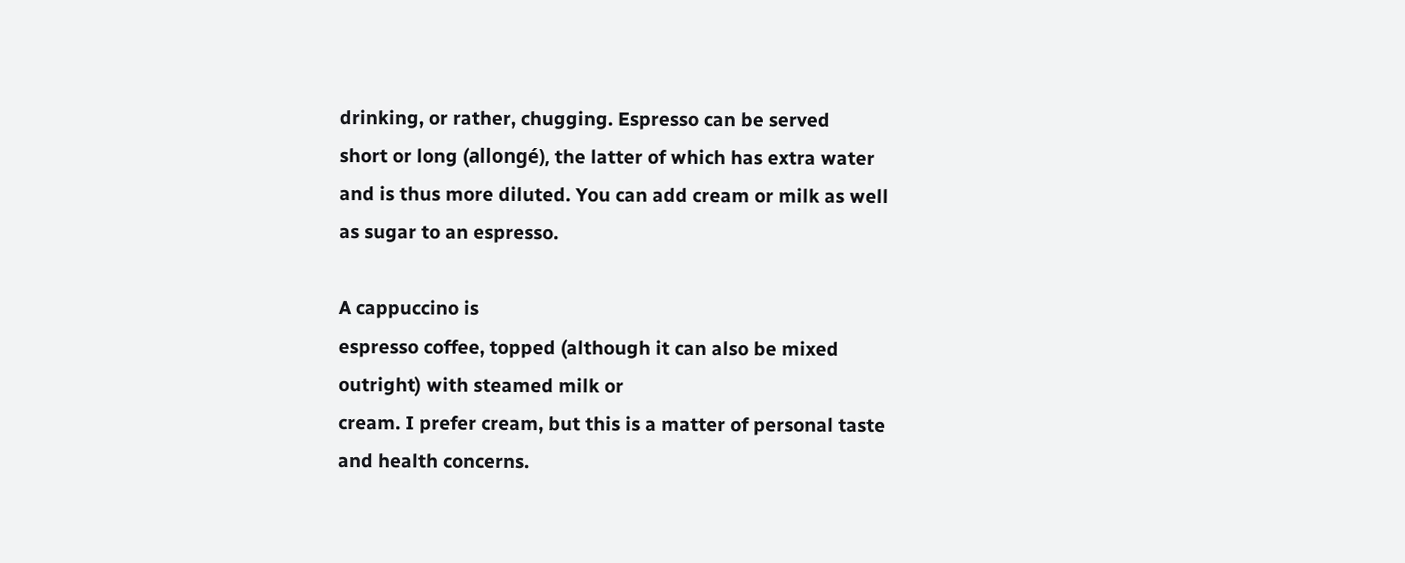drinking, or rather, chugging. Espresso can be served
short or long (allongé), the latter of which has extra water and is thus more diluted. You can add cream or milk as well as sugar to an espresso.

A cappuccino is
espresso coffee, topped (although it can also be mixed outright) with steamed milk or
cream. I prefer cream, but this is a matter of personal taste and health concerns.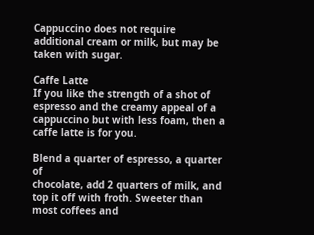Cappuccino does not require additional cream or milk, but may be taken with sugar.

Caffe Latte
If you like the strength of a shot of espresso and the creamy appeal of a cappuccino but with less foam, then a caffe latte is for you.

Blend a quarter of espresso, a quarter of
chocolate, add 2 quarters of milk, and top it off with froth. Sweeter than most coffees and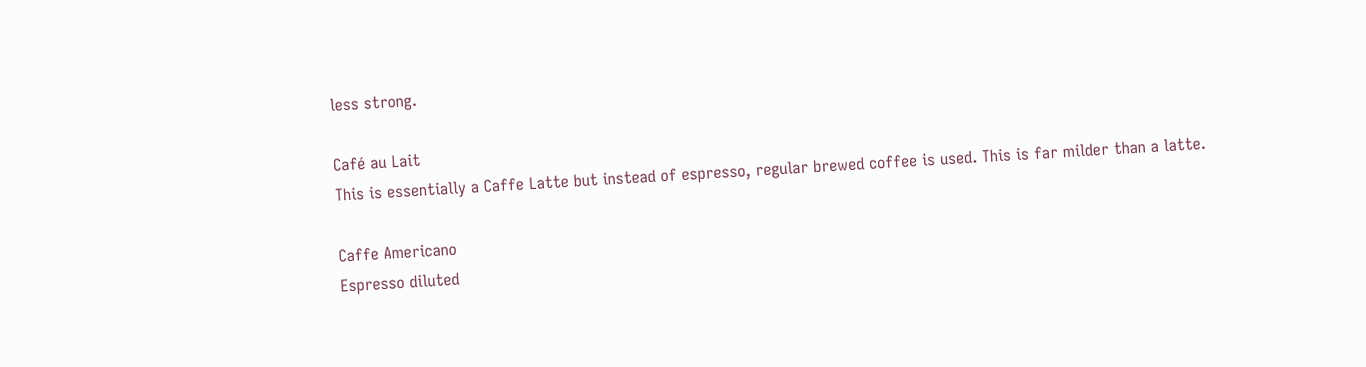less strong.

Café au Lait
This is essentially a Caffe Latte but instead of espresso, regular brewed coffee is used. This is far milder than a latte.

Caffe Americano
Espresso diluted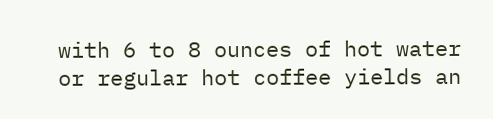with 6 to 8 ounces of hot water or regular hot coffee yields an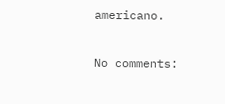americano.

No comments: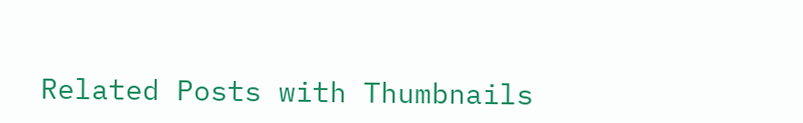Related Posts with Thumbnails